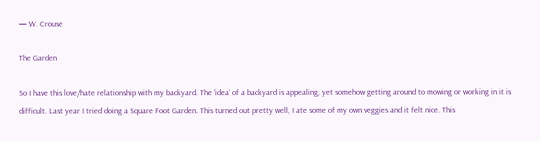— W. Crouse

The Garden

So I have this love/hate relationship with my backyard. The ‘idea’ of a backyard is appealing, yet somehow getting around to mowing or working in it is difficult. Last year I tried doing a Square Foot Garden. This turned out pretty well, I ate some of my own veggies and it felt nice. This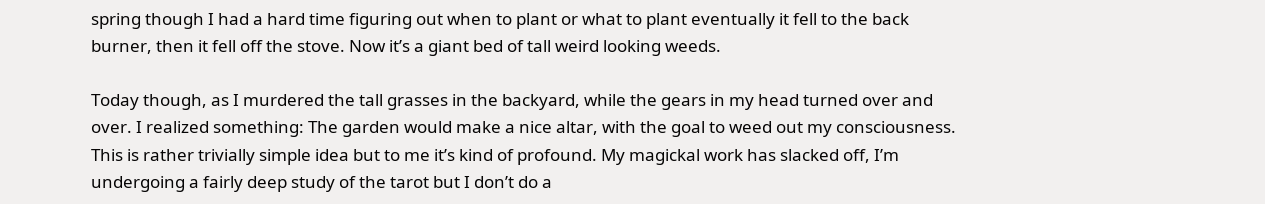spring though I had a hard time figuring out when to plant or what to plant eventually it fell to the back burner, then it fell off the stove. Now it’s a giant bed of tall weird looking weeds.

Today though, as I murdered the tall grasses in the backyard, while the gears in my head turned over and over. I realized something: The garden would make a nice altar, with the goal to weed out my consciousness. This is rather trivially simple idea but to me it’s kind of profound. My magickal work has slacked off, I’m undergoing a fairly deep study of the tarot but I don’t do a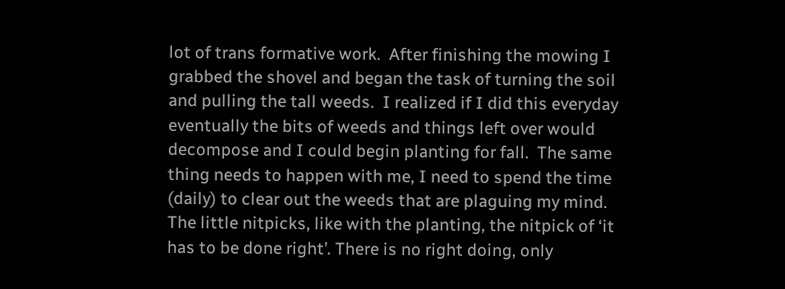lot of trans formative work.  After finishing the mowing I grabbed the shovel and began the task of turning the soil and pulling the tall weeds.  I realized if I did this everyday eventually the bits of weeds and things left over would decompose and I could begin planting for fall.  The same thing needs to happen with me, I need to spend the time (daily) to clear out the weeds that are plaguing my mind. The little nitpicks, like with the planting, the nitpick of ‘it has to be done right’. There is no right doing, only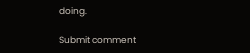doing.

Submit comment